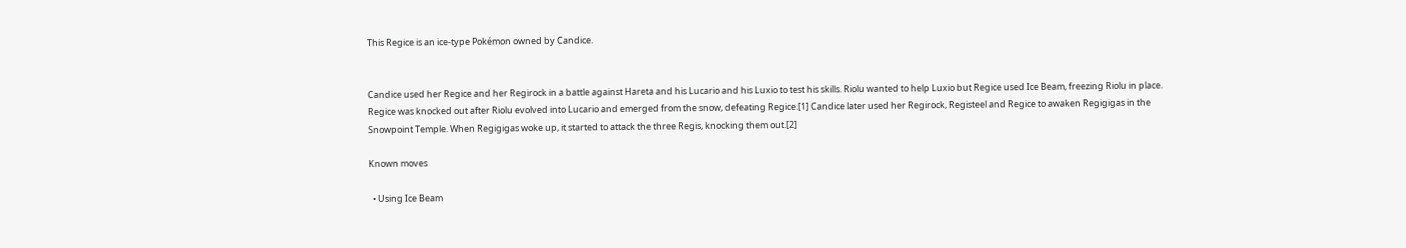This Regice is an ice-type Pokémon owned by Candice.


Candice used her Regice and her Regirock in a battle against Hareta and his Lucario and his Luxio to test his skills. Riolu wanted to help Luxio but Regice used Ice Beam, freezing Riolu in place. Regice was knocked out after Riolu evolved into Lucario and emerged from the snow, defeating Regice.[1] Candice later used her Regirock, Registeel and Regice to awaken Regigigas in the Snowpoint Temple. When Regigigas woke up, it started to attack the three Regis, knocking them out.[2]

Known moves

  • Using Ice Beam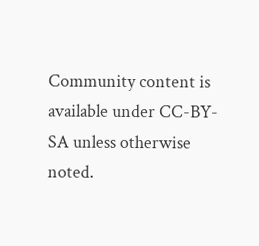Community content is available under CC-BY-SA unless otherwise noted.